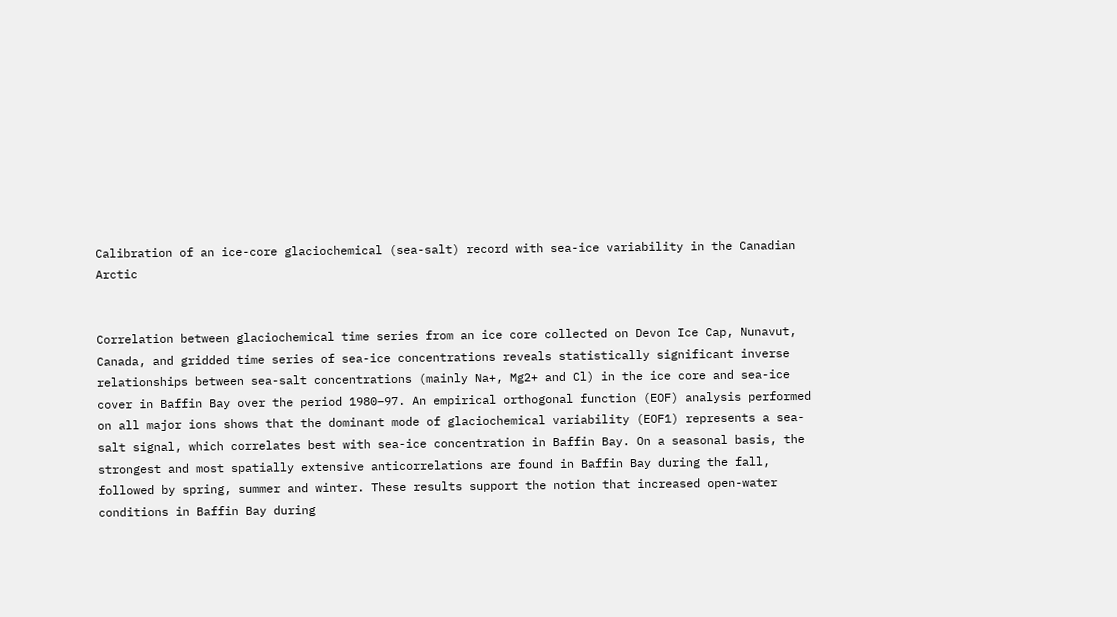Calibration of an ice-core glaciochemical (sea-salt) record with sea-ice variability in the Canadian Arctic


Correlation between glaciochemical time series from an ice core collected on Devon Ice Cap, Nunavut, Canada, and gridded time series of sea-ice concentrations reveals statistically significant inverse relationships between sea-salt concentrations (mainly Na+, Mg2+ and Cl) in the ice core and sea-ice cover in Baffin Bay over the period 1980–97. An empirical orthogonal function (EOF) analysis performed on all major ions shows that the dominant mode of glaciochemical variability (EOF1) represents a sea-salt signal, which correlates best with sea-ice concentration in Baffin Bay. On a seasonal basis, the strongest and most spatially extensive anticorrelations are found in Baffin Bay during the fall, followed by spring, summer and winter. These results support the notion that increased open-water conditions in Baffin Bay during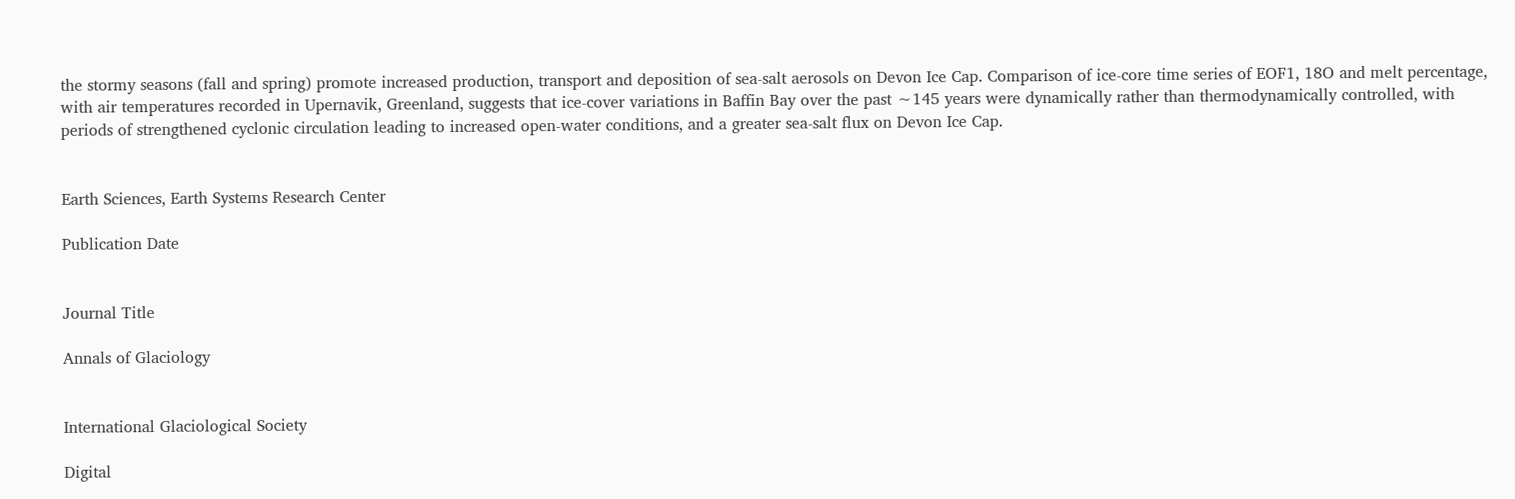the stormy seasons (fall and spring) promote increased production, transport and deposition of sea-salt aerosols on Devon Ice Cap. Comparison of ice-core time series of EOF1, 18O and melt percentage, with air temperatures recorded in Upernavik, Greenland, suggests that ice-cover variations in Baffin Bay over the past ∼145 years were dynamically rather than thermodynamically controlled, with periods of strengthened cyclonic circulation leading to increased open-water conditions, and a greater sea-salt flux on Devon Ice Cap.


Earth Sciences, Earth Systems Research Center

Publication Date


Journal Title

Annals of Glaciology


International Glaciological Society

Digital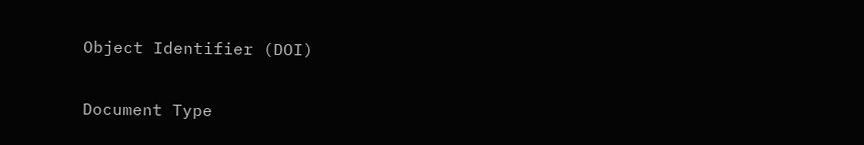Object Identifier (DOI)


Document Type